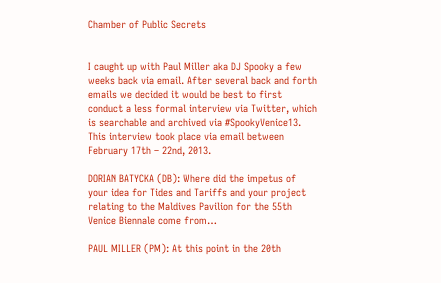Chamber of Public Secrets


I caught up with Paul Miller aka DJ Spooky a few weeks back via email. After several back and forth emails we decided it would be best to first conduct a less formal interview via Twitter, which is searchable and archived via #SpookyVenice13. This interview took place via email between February 17th – 22nd, 2013.

DORIAN BATYCKA (DB): Where did the impetus of your idea for Tides and Tariffs and your project relating to the Maldives Pavilion for the 55th Venice Biennale come from…

PAUL MILLER (PM): At this point in the 20th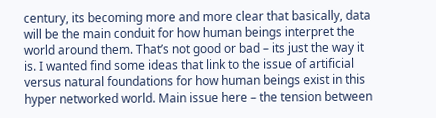century, its becoming more and more clear that basically, data will be the main conduit for how human beings interpret the world around them. That’s not good or bad – its just the way it is. I wanted find some ideas that link to the issue of artificial versus natural foundations for how human beings exist in this hyper networked world. Main issue here – the tension between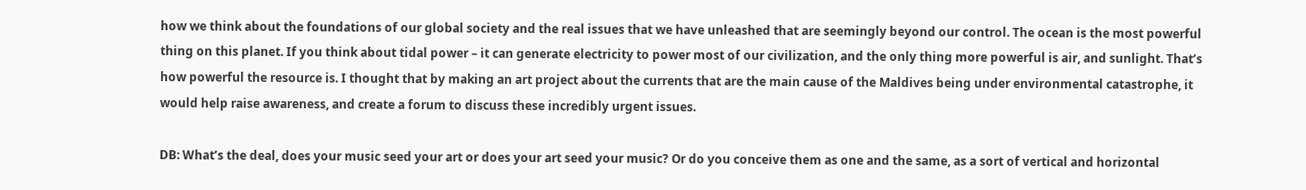how we think about the foundations of our global society and the real issues that we have unleashed that are seemingly beyond our control. The ocean is the most powerful thing on this planet. If you think about tidal power – it can generate electricity to power most of our civilization, and the only thing more powerful is air, and sunlight. That’s how powerful the resource is. I thought that by making an art project about the currents that are the main cause of the Maldives being under environmental catastrophe, it would help raise awareness, and create a forum to discuss these incredibly urgent issues.

DB: What’s the deal, does your music seed your art or does your art seed your music? Or do you conceive them as one and the same, as a sort of vertical and horizontal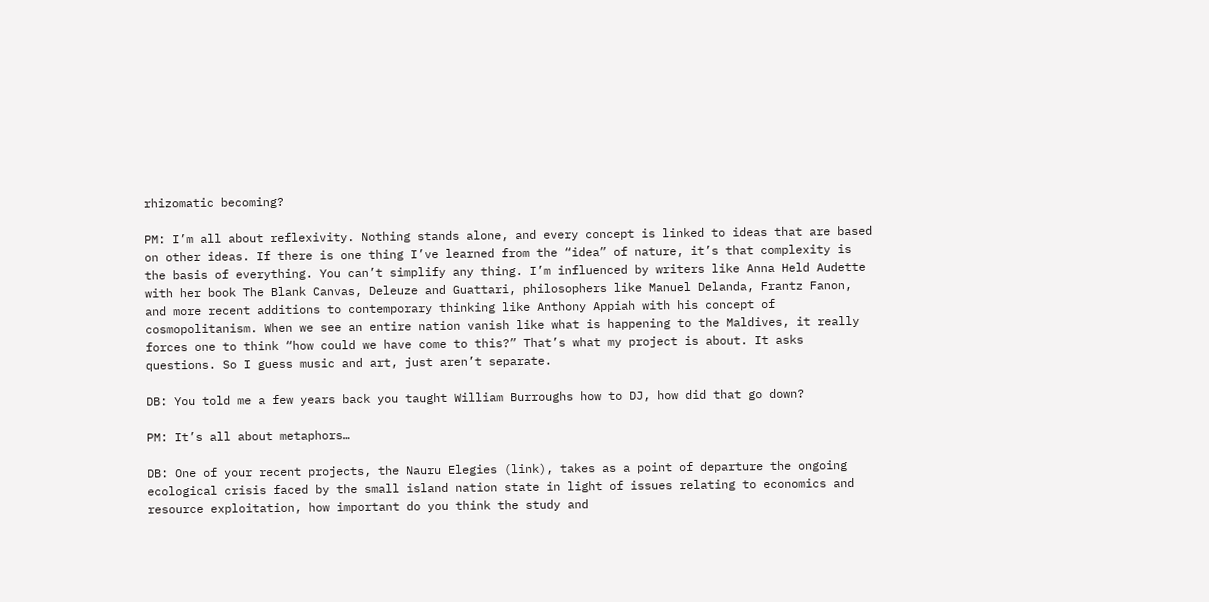rhizomatic becoming?

PM: I’m all about reflexivity. Nothing stands alone, and every concept is linked to ideas that are based on other ideas. If there is one thing I’ve learned from the “idea” of nature, it’s that complexity is the basis of everything. You can’t simplify any thing. I’m influenced by writers like Anna Held Audette with her book The Blank Canvas, Deleuze and Guattari, philosophers like Manuel Delanda, Frantz Fanon, and more recent additions to contemporary thinking like Anthony Appiah with his concept of cosmopolitanism. When we see an entire nation vanish like what is happening to the Maldives, it really forces one to think “how could we have come to this?” That’s what my project is about. It asks questions. So I guess music and art, just aren’t separate.

DB: You told me a few years back you taught William Burroughs how to DJ, how did that go down?

PM: It’s all about metaphors…

DB: One of your recent projects, the Nauru Elegies (link), takes as a point of departure the ongoing ecological crisis faced by the small island nation state in light of issues relating to economics and resource exploitation, how important do you think the study and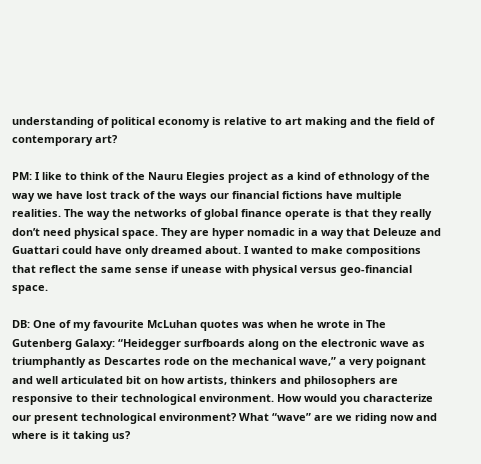understanding of political economy is relative to art making and the field of contemporary art?

PM: I like to think of the Nauru Elegies project as a kind of ethnology of the way we have lost track of the ways our financial fictions have multiple realities. The way the networks of global finance operate is that they really don’t need physical space. They are hyper nomadic in a way that Deleuze and Guattari could have only dreamed about. I wanted to make compositions that reflect the same sense if unease with physical versus geo-financial space.

DB: One of my favourite McLuhan quotes was when he wrote in The Gutenberg Galaxy: “Heidegger surfboards along on the electronic wave as triumphantly as Descartes rode on the mechanical wave,” a very poignant and well articulated bit on how artists, thinkers and philosophers are responsive to their technological environment. How would you characterize our present technological environment? What “wave” are we riding now and where is it taking us?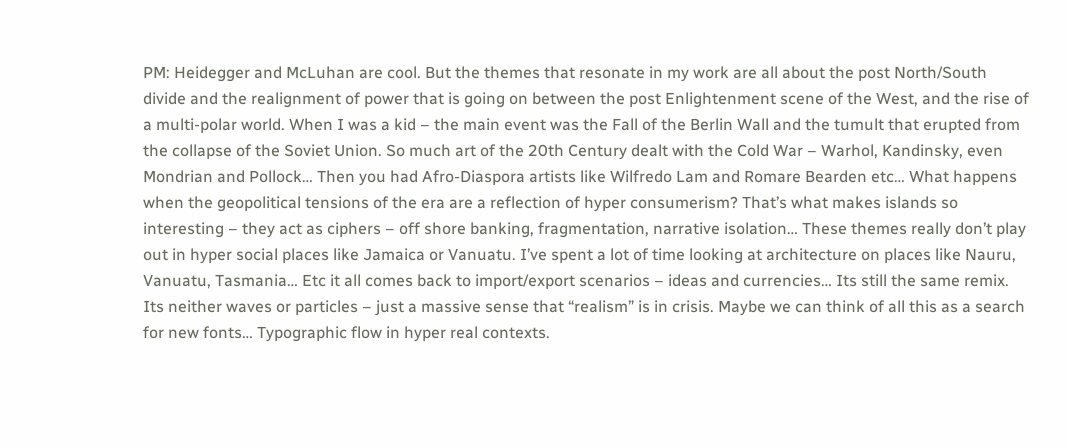PM: Heidegger and McLuhan are cool. But the themes that resonate in my work are all about the post North/South divide and the realignment of power that is going on between the post Enlightenment scene of the West, and the rise of a multi-polar world. When I was a kid – the main event was the Fall of the Berlin Wall and the tumult that erupted from the collapse of the Soviet Union. So much art of the 20th Century dealt with the Cold War – Warhol, Kandinsky, even Mondrian and Pollock… Then you had Afro-Diaspora artists like Wilfredo Lam and Romare Bearden etc… What happens when the geopolitical tensions of the era are a reflection of hyper consumerism? That’s what makes islands so interesting – they act as ciphers – off shore banking, fragmentation, narrative isolation… These themes really don’t play out in hyper social places like Jamaica or Vanuatu. I’ve spent a lot of time looking at architecture on places like Nauru, Vanuatu, Tasmania… Etc it all comes back to import/export scenarios – ideas and currencies… Its still the same remix. Its neither waves or particles – just a massive sense that “realism” is in crisis. Maybe we can think of all this as a search for new fonts… Typographic flow in hyper real contexts.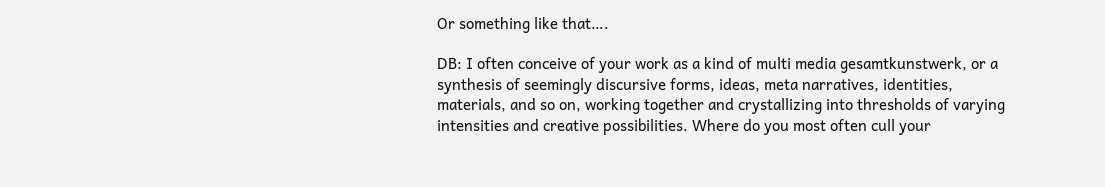Or something like that….

DB: I often conceive of your work as a kind of multi media gesamtkunstwerk, or a synthesis of seemingly discursive forms, ideas, meta narratives, identities, materials, and so on, working together and crystallizing into thresholds of varying intensities and creative possibilities. Where do you most often cull your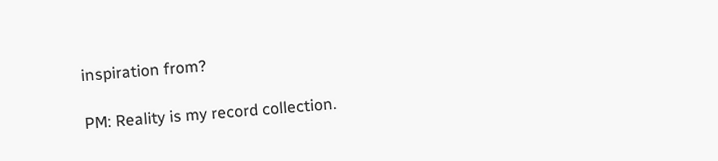inspiration from?

PM: Reality is my record collection.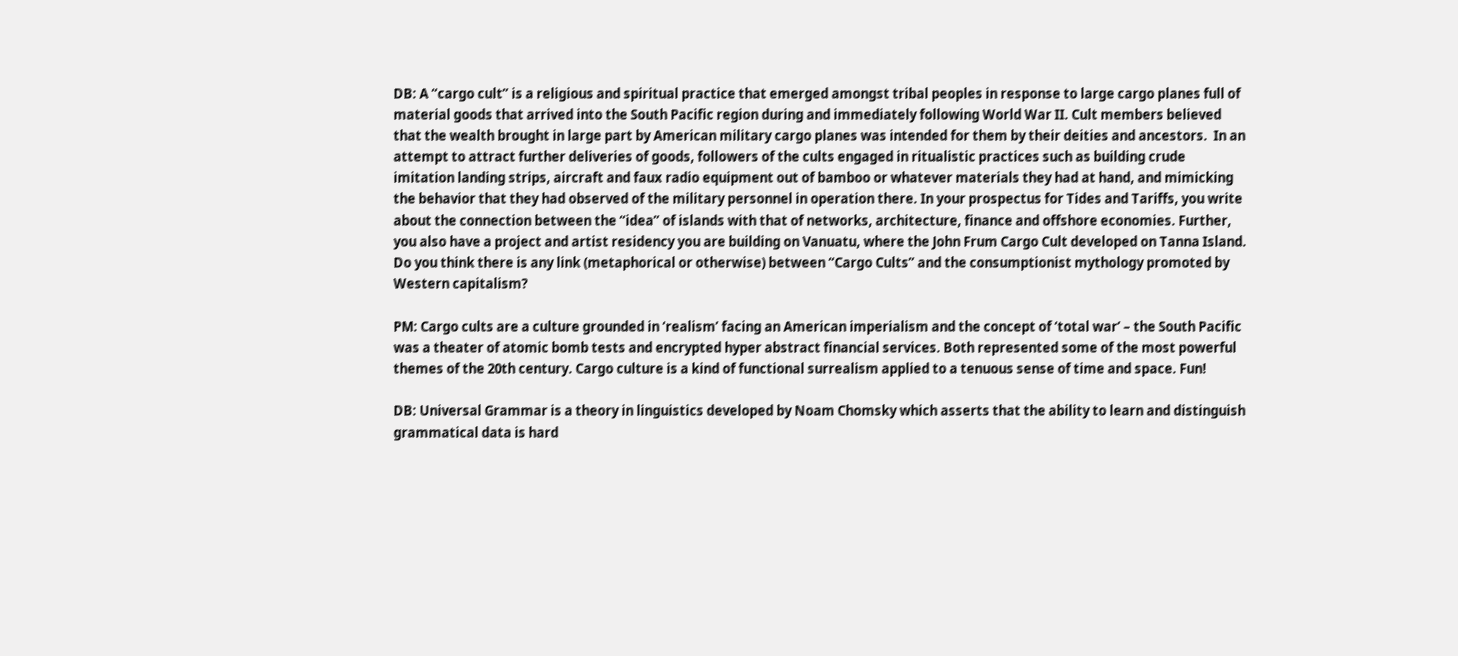DB: A “cargo cult” is a religious and spiritual practice that emerged amongst tribal peoples in response to large cargo planes full of material goods that arrived into the South Pacific region during and immediately following World War II. Cult members believed that the wealth brought in large part by American military cargo planes was intended for them by their deities and ancestors.  In an attempt to attract further deliveries of goods, followers of the cults engaged in ritualistic practices such as building crude imitation landing strips, aircraft and faux radio equipment out of bamboo or whatever materials they had at hand, and mimicking the behavior that they had observed of the military personnel in operation there. In your prospectus for Tides and Tariffs, you write about the connection between the “idea” of islands with that of networks, architecture, finance and offshore economies. Further, you also have a project and artist residency you are building on Vanuatu, where the John Frum Cargo Cult developed on Tanna Island. Do you think there is any link (metaphorical or otherwise) between “Cargo Cults” and the consumptionist mythology promoted by Western capitalism?

PM: Cargo cults are a culture grounded in ‘realism’ facing an American imperialism and the concept of ‘total war’ – the South Pacific was a theater of atomic bomb tests and encrypted hyper abstract financial services. Both represented some of the most powerful themes of the 20th century. Cargo culture is a kind of functional surrealism applied to a tenuous sense of time and space. Fun!

DB: Universal Grammar is a theory in linguistics developed by Noam Chomsky which asserts that the ability to learn and distinguish grammatical data is hard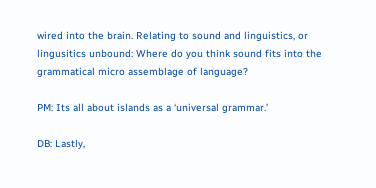wired into the brain. Relating to sound and linguistics, or lingusitics unbound: Where do you think sound fits into the grammatical micro assemblage of language?

PM: Its all about islands as a ‘universal grammar.’

DB: Lastly,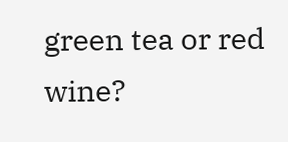green tea or red wine?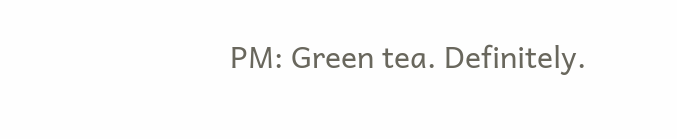PM: Green tea. Definitely.